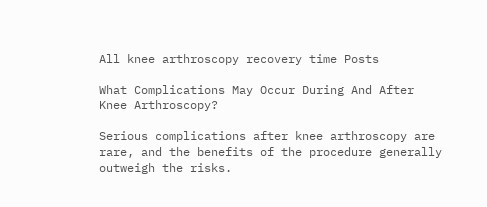All knee arthroscopy recovery time Posts

What Complications May Occur During And After Knee Arthroscopy?

Serious complications after knee arthroscopy are rare, and the benefits of the procedure generally outweigh the risks.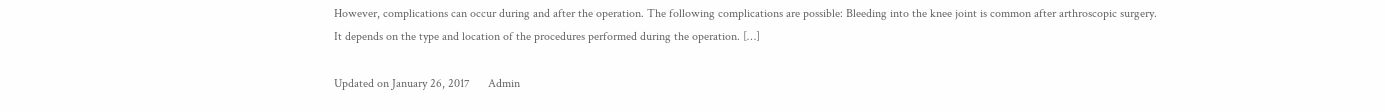However, complications can occur during and after the operation. The following complications are possible: Bleeding into the knee joint is common after arthroscopic surgery. It depends on the type and location of the procedures performed during the operation. […]

Updated on January 26, 2017      Admin